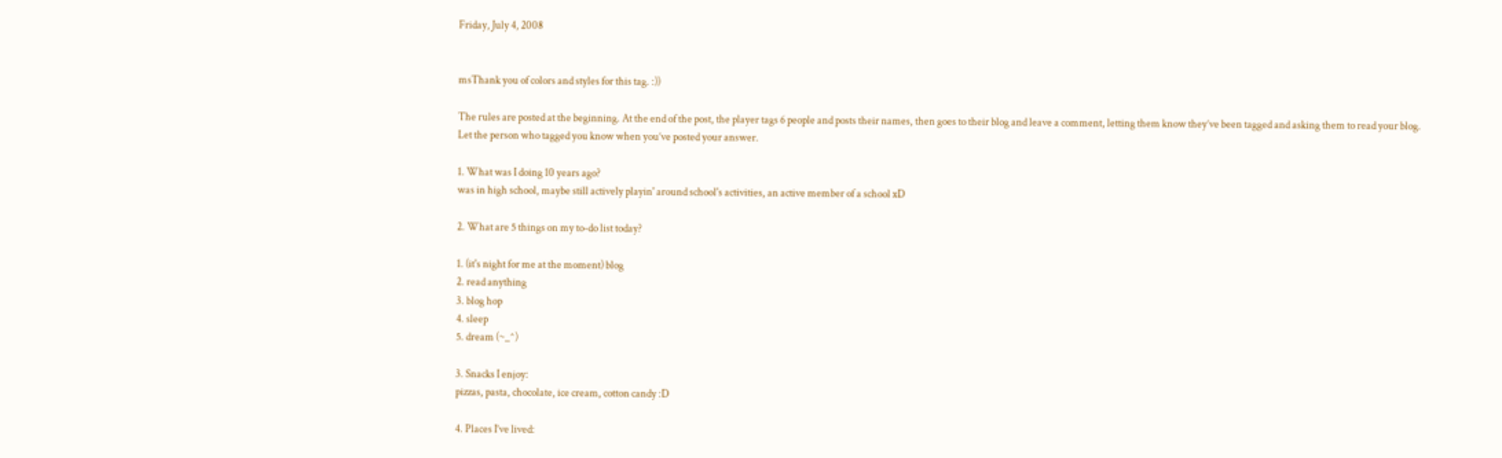Friday, July 4, 2008


msThank you of colors and styles for this tag. :))

The rules are posted at the beginning. At the end of the post, the player tags 6 people and posts their names, then goes to their blog and leave a comment, letting them know they’ve been tagged and asking them to read your blog. Let the person who tagged you know when you’ve posted your answer.

1. What was I doing 10 years ago?
was in high school, maybe still actively playin' around school's activities, an active member of a school xD

2. What are 5 things on my to-do list today?

1. (it's night for me at the moment) blog
2. read anything
3. blog hop
4. sleep
5. dream (~_^)

3. Snacks I enjoy:
pizzas, pasta, chocolate, ice cream, cotton candy :D

4. Places I’ve lived: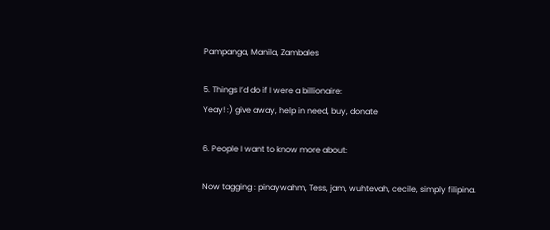Pampanga, Manila, Zambales

5. Things I’d do if I were a billionaire:
Yeay! :) give away, help in need, buy, donate

6. People I want to know more about:

Now tagging : pinaywahm, Tess, jam, wuhtevah, cecile, simply filipina.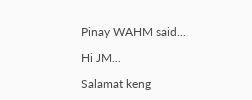Pinay WAHM said...

Hi JM...

Salamat keng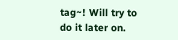tag~! Will try to do it later on.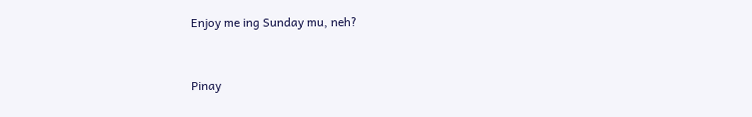Enjoy me ing Sunday mu, neh?


Pinay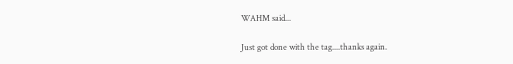WAHM said...

Just got done with the tag....thanks again.